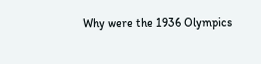Why were the 1936 Olympics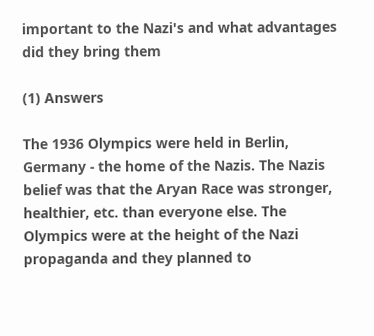important to the Nazi's and what advantages did they bring them

(1) Answers

The 1936 Olympics were held in Berlin, Germany - the home of the Nazis. The Nazis belief was that the Aryan Race was stronger, healthier, etc. than everyone else. The Olympics were at the height of the Nazi propaganda and they planned to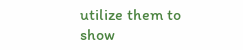utilize them to show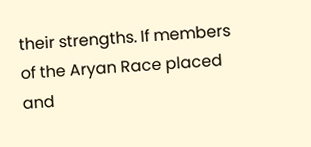their strengths. If members of the Aryan Race placed and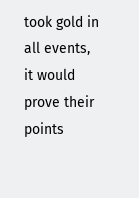took gold in all events, it would prove their points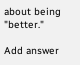about being "better."

Add answer